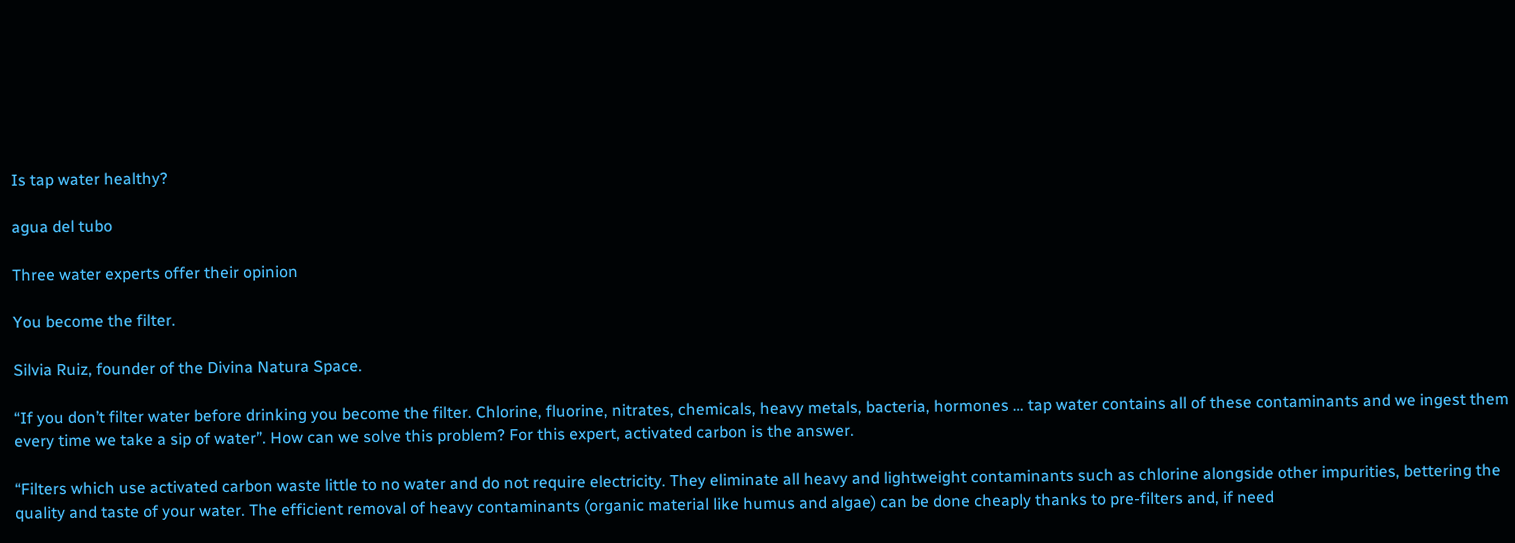Is tap water healthy?

agua del tubo

Three water experts offer their opinion

You become the filter.

Silvia Ruiz, founder of the Divina Natura Space.

“If you don’t filter water before drinking you become the filter. Chlorine, fluorine, nitrates, chemicals, heavy metals, bacteria, hormones … tap water contains all of these contaminants and we ingest them every time we take a sip of water”. How can we solve this problem? For this expert, activated carbon is the answer.

“Filters which use activated carbon waste little to no water and do not require electricity. They eliminate all heavy and lightweight contaminants such as chlorine alongside other impurities, bettering the quality and taste of your water. The efficient removal of heavy contaminants (organic material like humus and algae) can be done cheaply thanks to pre-filters and, if need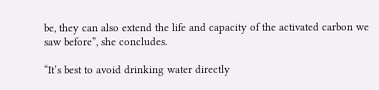be, they can also extend the life and capacity of the activated carbon we saw before”, she concludes.

“It’s best to avoid drinking water directly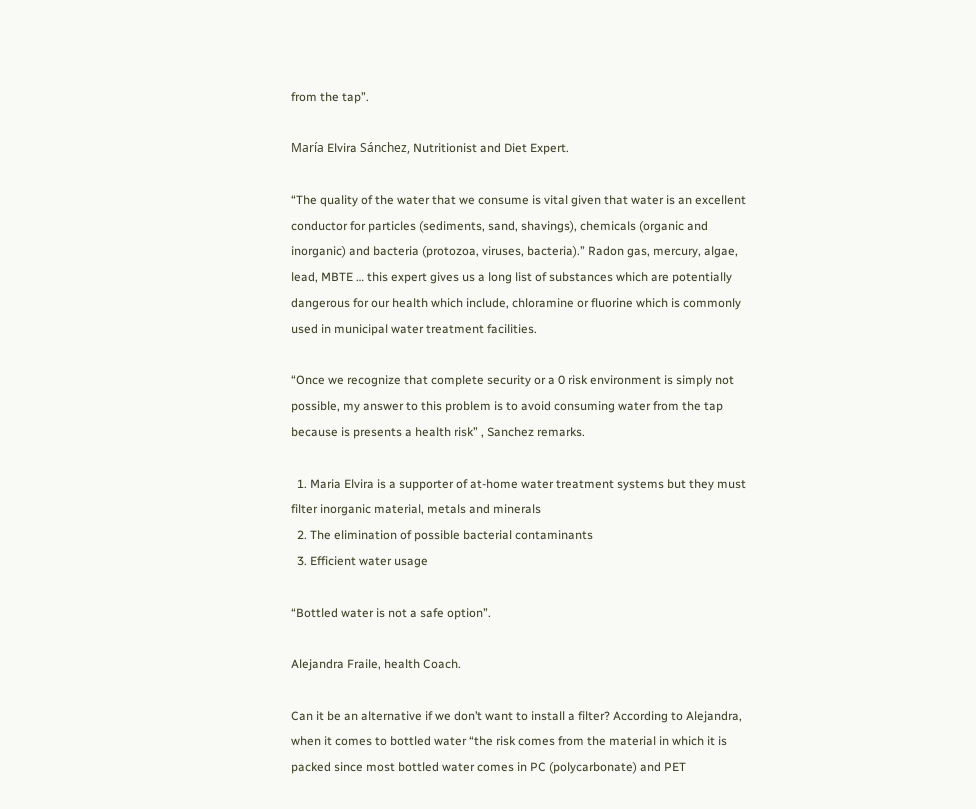from the tap”.

María Elvira Sánchez, Nutritionist and Diet Expert.

“The quality of the water that we consume is vital given that water is an excellent conductor for particles (sediments, sand, shavings), chemicals (organic and inorganic) and bacteria (protozoa, viruses, bacteria).” Radon gas, mercury, algae, lead, MBTE … this expert gives us a long list of substances which are potentially dangerous for our health which include, chloramine or fluorine which is commonly used in municipal water treatment facilities.

“Once we recognize that complete security or a 0 risk environment is simply not possible, my answer to this problem is to avoid consuming water from the tap because is presents a health risk” , Sanchez remarks.

  1. Maria Elvira is a supporter of at-home water treatment systems but they must filter inorganic material, metals and minerals
  2. The elimination of possible bacterial contaminants
  3. Efficient water usage

“Bottled water is not a safe option”.

Alejandra Fraile, health Coach.

Can it be an alternative if we don’t want to install a filter? According to Alejandra, when it comes to bottled water “the risk comes from the material in which it is packed since most bottled water comes in PC (polycarbonate) and PET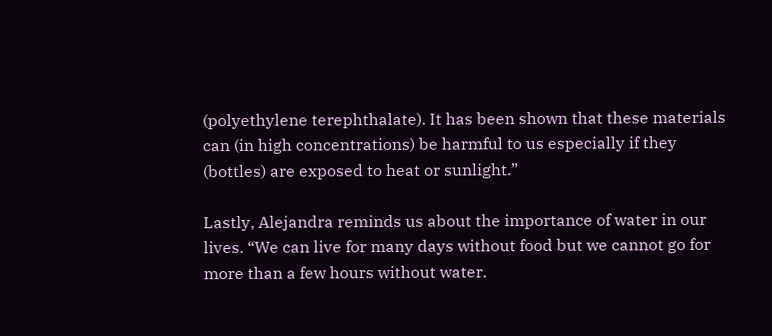(polyethylene terephthalate). It has been shown that these materials can (in high concentrations) be harmful to us especially if they (bottles) are exposed to heat or sunlight.”

Lastly, Alejandra reminds us about the importance of water in our lives. “We can live for many days without food but we cannot go for more than a few hours without water.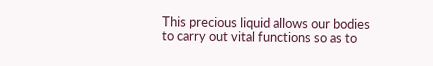This precious liquid allows our bodies to carry out vital functions so as to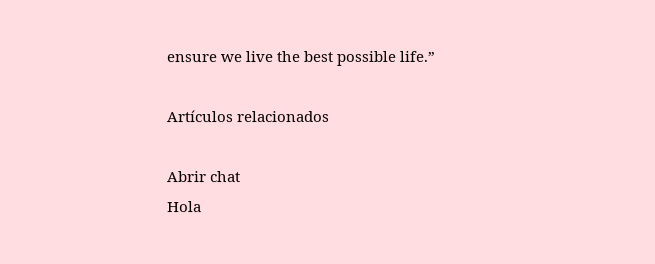ensure we live the best possible life.”

Artículos relacionados

Abrir chat
Hola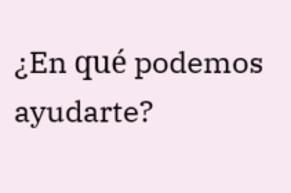¿En qué podemos ayudarte?